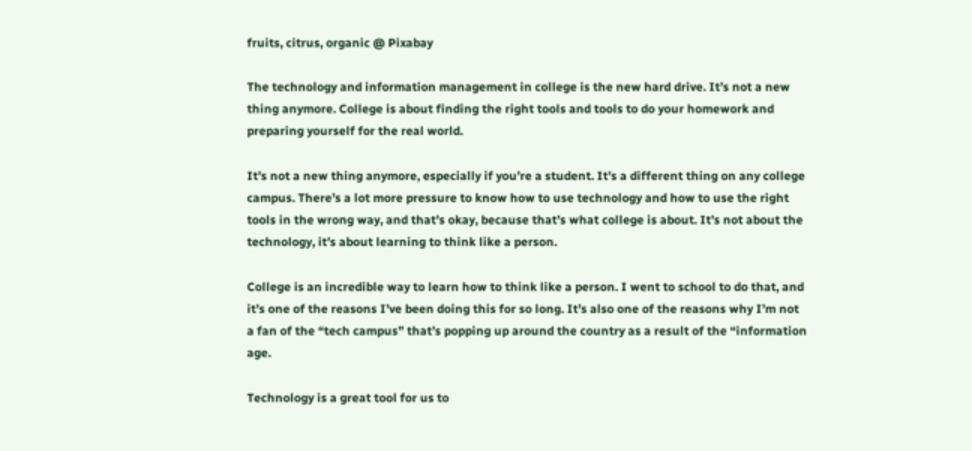fruits, citrus, organic @ Pixabay

The technology and information management in college is the new hard drive. It’s not a new thing anymore. College is about finding the right tools and tools to do your homework and preparing yourself for the real world.

It’s not a new thing anymore, especially if you’re a student. It’s a different thing on any college campus. There’s a lot more pressure to know how to use technology and how to use the right tools in the wrong way, and that’s okay, because that’s what college is about. It’s not about the technology, it’s about learning to think like a person.

College is an incredible way to learn how to think like a person. I went to school to do that, and it’s one of the reasons I’ve been doing this for so long. It’s also one of the reasons why I’m not a fan of the “tech campus” that’s popping up around the country as a result of the “information age.

Technology is a great tool for us to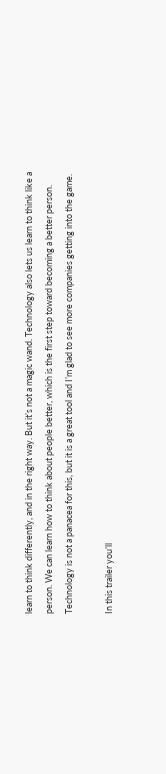learn to think differently, and in the right way. But it’s not a magic wand. Technology also lets us learn to think like a person. We can learn how to think about people better, which is the first step toward becoming a better person. Technology is not a panacea for this, but it is a great tool and I’m glad to see more companies getting into the game.

In this trailer you’ll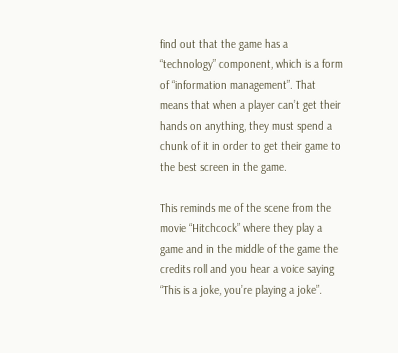find out that the game has a “technology” component, which is a form of “information management”. That means that when a player can’t get their hands on anything, they must spend a chunk of it in order to get their game to the best screen in the game.

This reminds me of the scene from the movie “Hitchcock” where they play a game and in the middle of the game the credits roll and you hear a voice saying “This is a joke, you’re playing a joke”.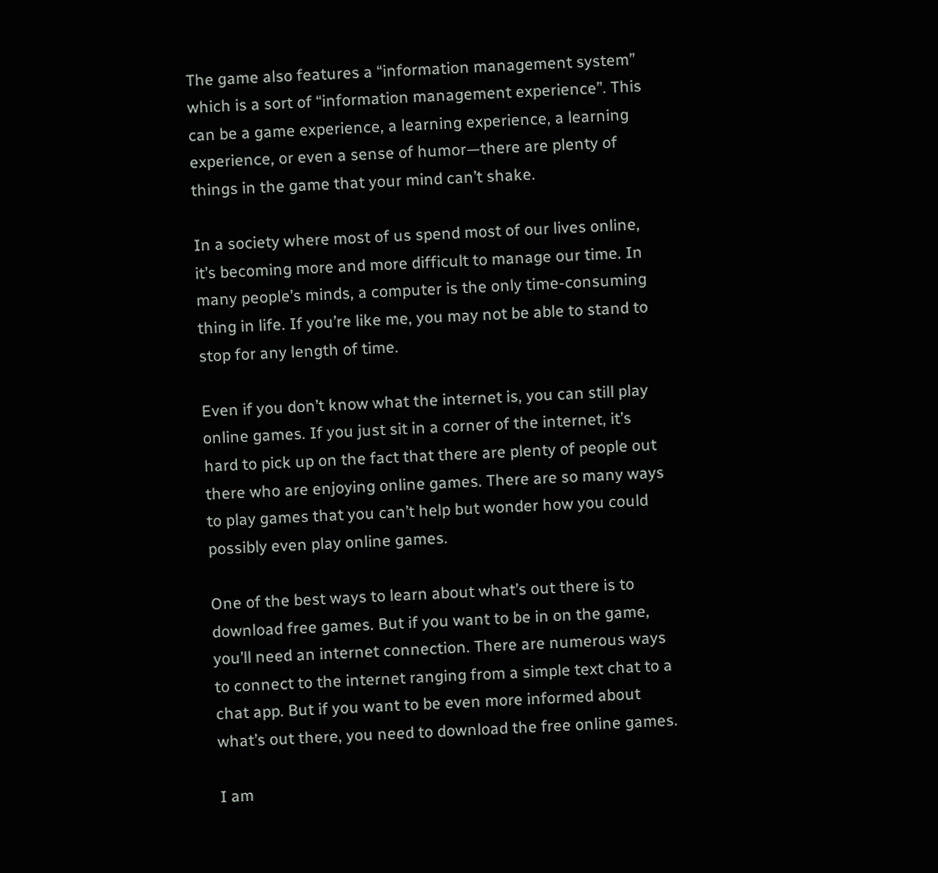The game also features a “information management system” which is a sort of “information management experience”. This can be a game experience, a learning experience, a learning experience, or even a sense of humor—there are plenty of things in the game that your mind can’t shake.

In a society where most of us spend most of our lives online, it’s becoming more and more difficult to manage our time. In many people’s minds, a computer is the only time-consuming thing in life. If you’re like me, you may not be able to stand to stop for any length of time.

Even if you don’t know what the internet is, you can still play online games. If you just sit in a corner of the internet, it’s hard to pick up on the fact that there are plenty of people out there who are enjoying online games. There are so many ways to play games that you can’t help but wonder how you could possibly even play online games.

One of the best ways to learn about what’s out there is to download free games. But if you want to be in on the game, you’ll need an internet connection. There are numerous ways to connect to the internet ranging from a simple text chat to a chat app. But if you want to be even more informed about what’s out there, you need to download the free online games.

I am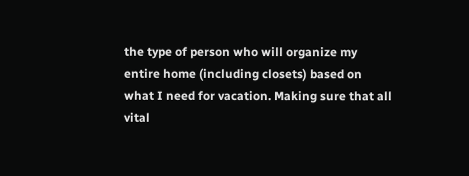the type of person who will organize my entire home (including closets) based on what I need for vacation. Making sure that all vital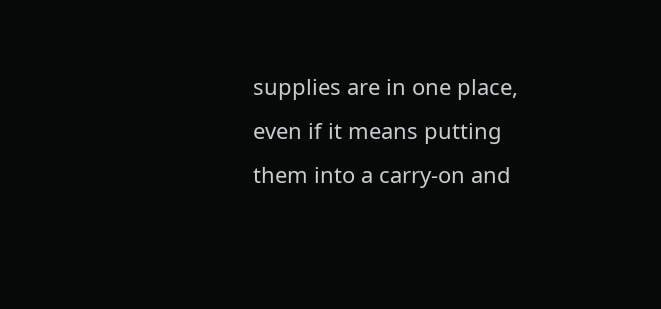supplies are in one place, even if it means putting them into a carry-on and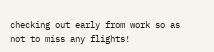checking out early from work so as not to miss any flights!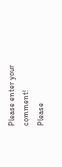Please enter your comment!
Please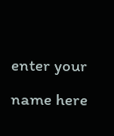enter your name here